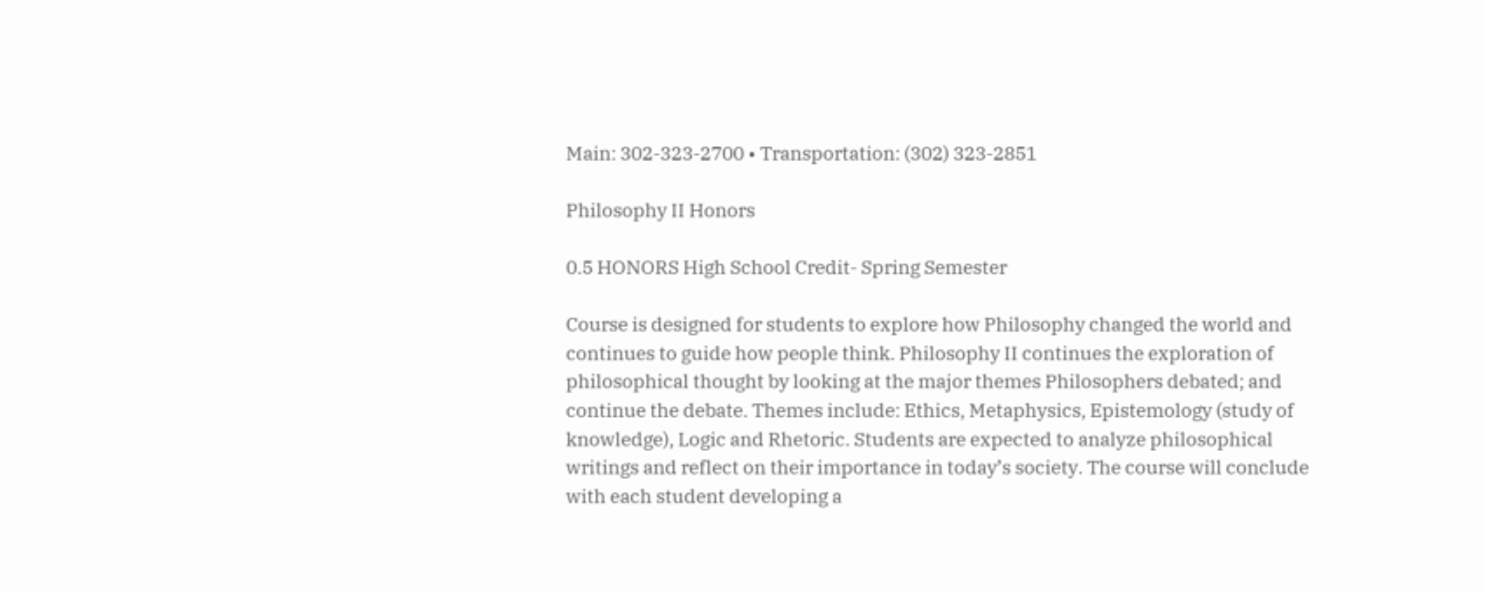Main: 302-323-2700 • Transportation: (302) 323-2851

Philosophy II Honors

0.5 HONORS High School Credit- Spring Semester

Course is designed for students to explore how Philosophy changed the world and continues to guide how people think. Philosophy II continues the exploration of philosophical thought by looking at the major themes Philosophers debated; and continue the debate. Themes include: Ethics, Metaphysics, Epistemology (study of knowledge), Logic and Rhetoric. Students are expected to analyze philosophical writings and reflect on their importance in today’s society. The course will conclude with each student developing a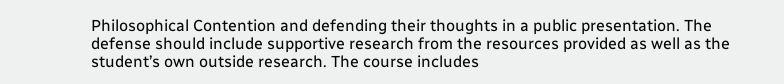Philosophical Contention and defending their thoughts in a public presentation. The defense should include supportive research from the resources provided as well as the student’s own outside research. The course includes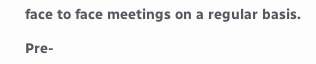face to face meetings on a regular basis.

Pre-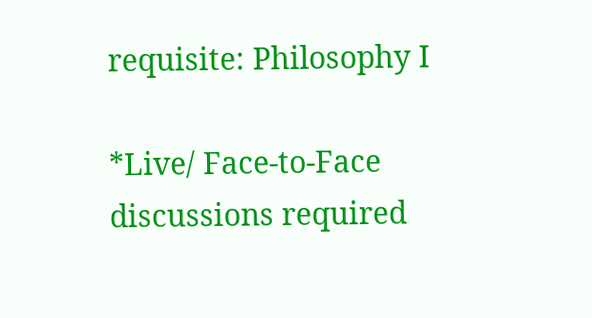requisite: Philosophy I

*Live/ Face-to-Face discussions required